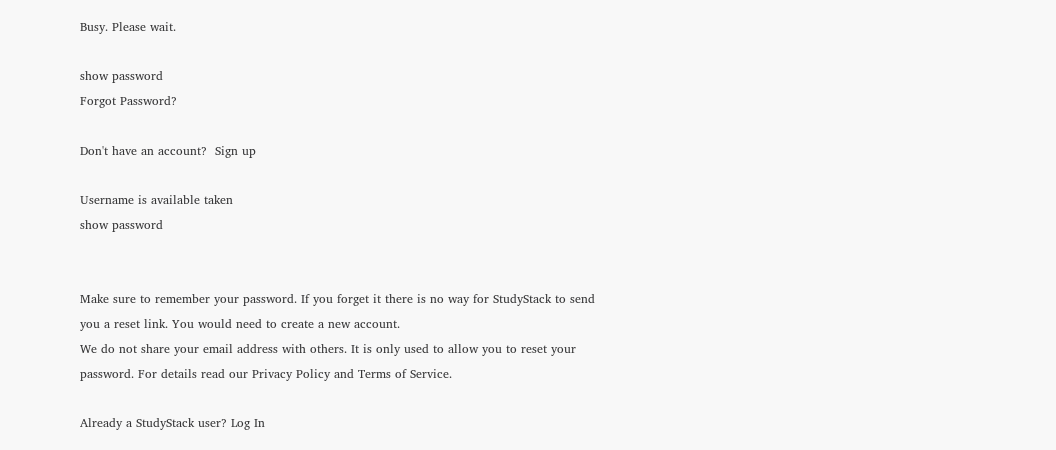Busy. Please wait.

show password
Forgot Password?

Don't have an account?  Sign up

Username is available taken
show password


Make sure to remember your password. If you forget it there is no way for StudyStack to send you a reset link. You would need to create a new account.
We do not share your email address with others. It is only used to allow you to reset your password. For details read our Privacy Policy and Terms of Service.

Already a StudyStack user? Log In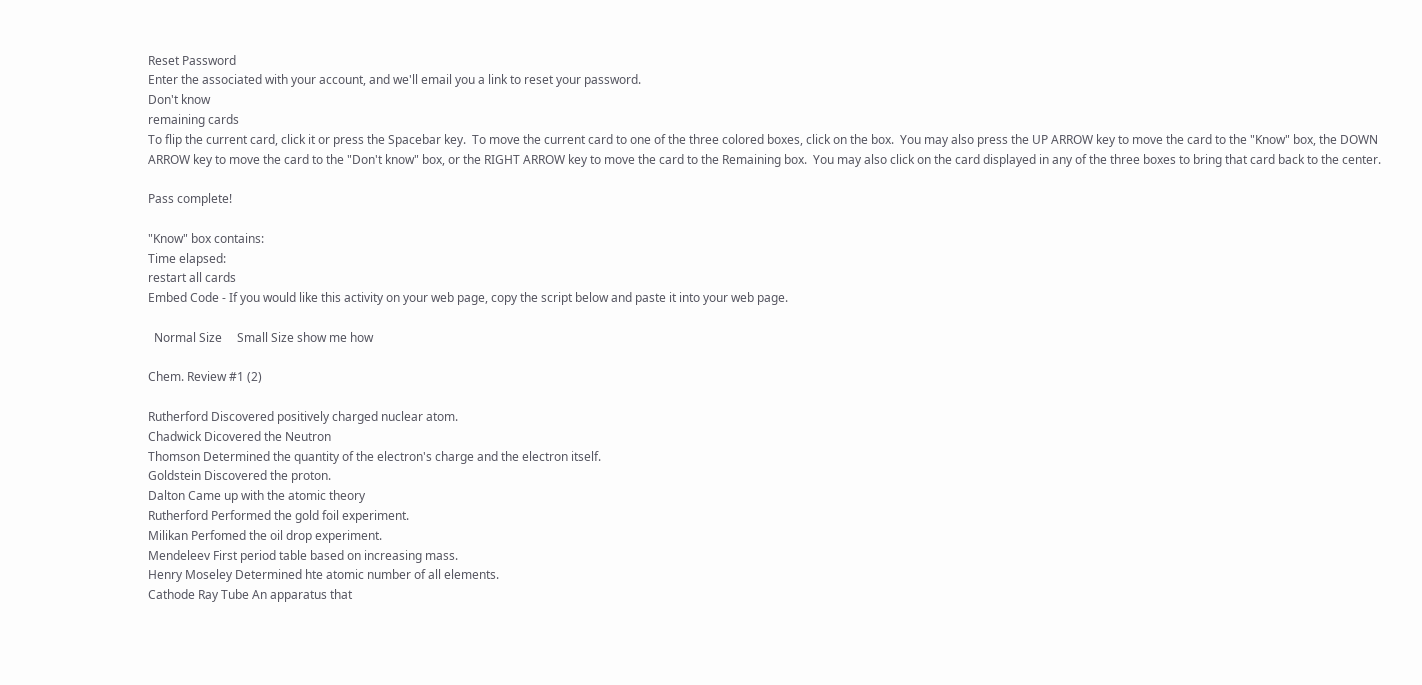Reset Password
Enter the associated with your account, and we'll email you a link to reset your password.
Don't know
remaining cards
To flip the current card, click it or press the Spacebar key.  To move the current card to one of the three colored boxes, click on the box.  You may also press the UP ARROW key to move the card to the "Know" box, the DOWN ARROW key to move the card to the "Don't know" box, or the RIGHT ARROW key to move the card to the Remaining box.  You may also click on the card displayed in any of the three boxes to bring that card back to the center.

Pass complete!

"Know" box contains:
Time elapsed:
restart all cards
Embed Code - If you would like this activity on your web page, copy the script below and paste it into your web page.

  Normal Size     Small Size show me how

Chem. Review #1 (2)

Rutherford Discovered positively charged nuclear atom.
Chadwick Dicovered the Neutron
Thomson Determined the quantity of the electron's charge and the electron itself.
Goldstein Discovered the proton.
Dalton Came up with the atomic theory
Rutherford Performed the gold foil experiment.
Milikan Perfomed the oil drop experiment.
Mendeleev First period table based on increasing mass.
Henry Moseley Determined hte atomic number of all elements.
Cathode Ray Tube An apparatus that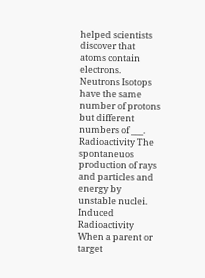helped scientists discover that atoms contain electrons.
Neutrons Isotops have the same number of protons but different numbers of ___.
Radioactivity The spontaneuos production of rays and particles and energy by unstable nuclei.
Induced Radioactivity When a parent or target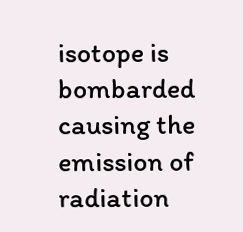isotope is bombarded causing the emission of radiation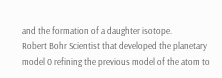and the formation of a daughter isotope.
Robert Bohr Scientist that developed the planetary model 0 refining the previous model of the atom to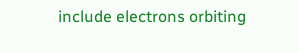include electrons orbiting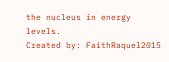the nucleus in energy levels.
Created by: FaithRaquel2015